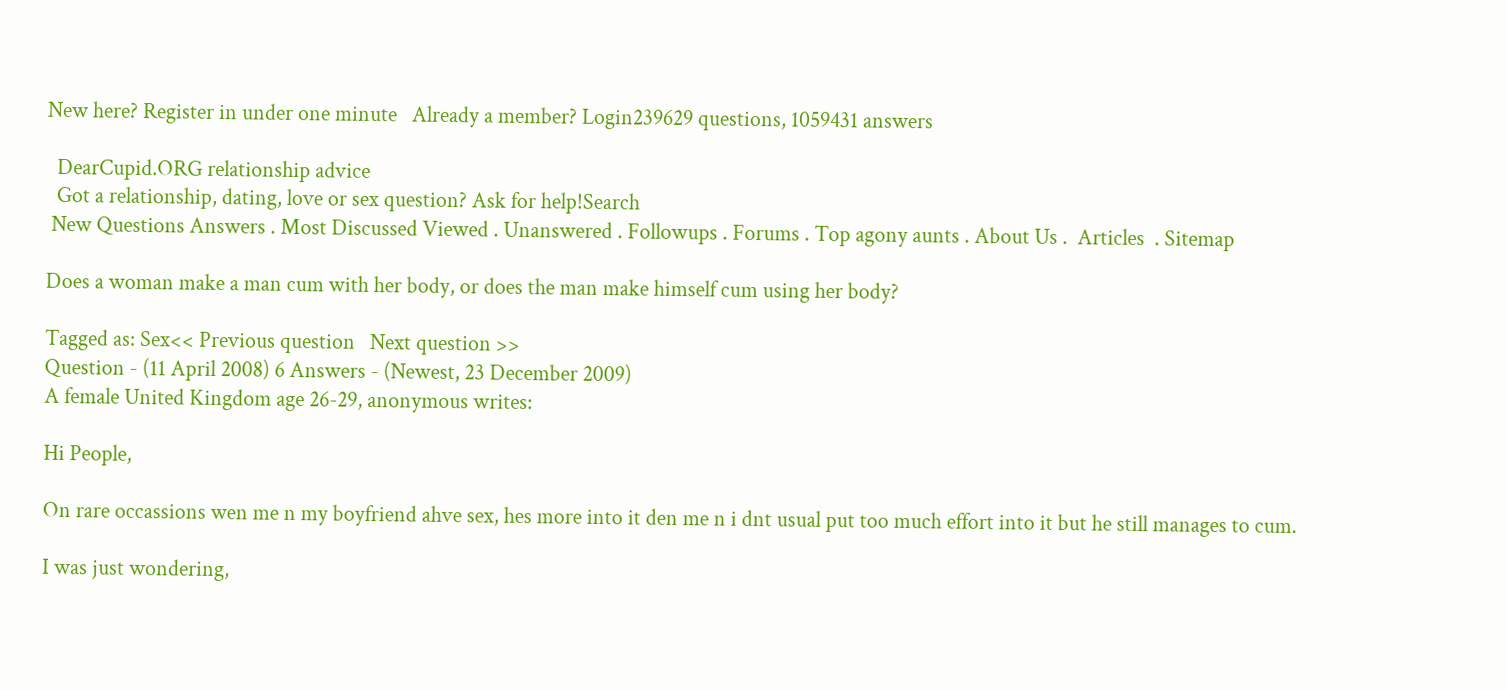New here? Register in under one minute   Already a member? Login239629 questions, 1059431 answers

  DearCupid.ORG relationship advice
  Got a relationship, dating, love or sex question? Ask for help!Search
 New Questions Answers . Most Discussed Viewed . Unanswered . Followups . Forums . Top agony aunts . About Us .  Articles  . Sitemap

Does a woman make a man cum with her body, or does the man make himself cum using her body?

Tagged as: Sex<< Previous question   Next question >>
Question - (11 April 2008) 6 Answers - (Newest, 23 December 2009)
A female United Kingdom age 26-29, anonymous writes:

Hi People,

On rare occassions wen me n my boyfriend ahve sex, hes more into it den me n i dnt usual put too much effort into it but he still manages to cum.

I was just wondering,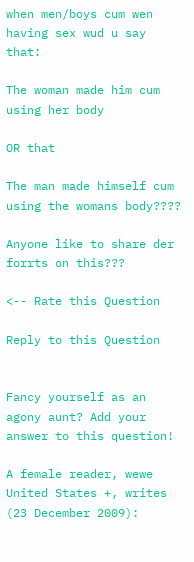when men/boys cum wen having sex wud u say that:

The woman made him cum using her body

OR that

The man made himself cum using the womans body????

Anyone like to share der forrts on this???

<-- Rate this Question

Reply to this Question


Fancy yourself as an agony aunt? Add your answer to this question!

A female reader, wewe United States +, writes (23 December 2009):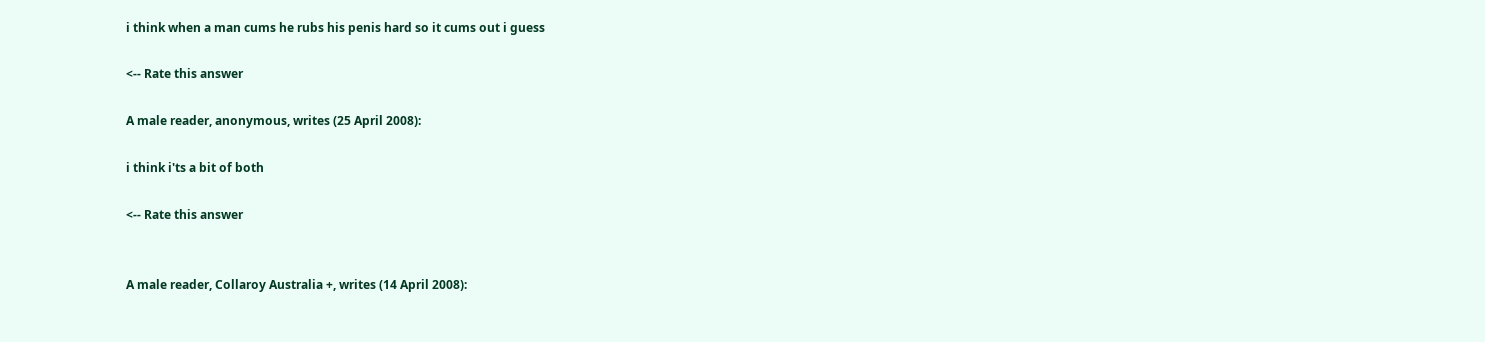i think when a man cums he rubs his penis hard so it cums out i guess

<-- Rate this answer

A male reader, anonymous, writes (25 April 2008):

i think i'ts a bit of both

<-- Rate this answer


A male reader, Collaroy Australia +, writes (14 April 2008):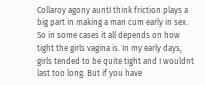Collaroy agony auntI think friction plays a big part in making a man cum early in sex. So in some cases it all depends on how tight the girls vagina is. In my early days, girls tended to be quite tight and I wouldnt last too long. But if you have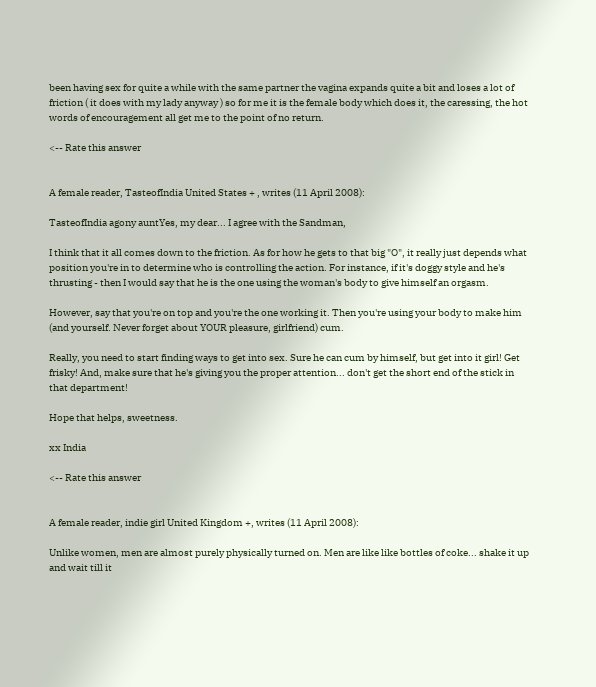been having sex for quite a while with the same partner the vagina expands quite a bit and loses a lot of friction ( it does with my lady anyway ) so for me it is the female body which does it, the caressing, the hot words of encouragement all get me to the point of no return.

<-- Rate this answer


A female reader, TasteofIndia United States + , writes (11 April 2008):

TasteofIndia agony auntYes, my dear... I agree with the Sandman,

I think that it all comes down to the friction. As for how he gets to that big "O", it really just depends what position you're in to determine who is controlling the action. For instance, if it's doggy style and he's thrusting - then I would say that he is the one using the woman's body to give himself an orgasm.

However, say that you're on top and you're the one working it. Then you're using your body to make him (and yourself. Never forget about YOUR pleasure, girlfriend) cum.

Really, you need to start finding ways to get into sex. Sure he can cum by himself, but get into it girl! Get frisky! And, make sure that he's giving you the proper attention... don't get the short end of the stick in that department!

Hope that helps, sweetness.

xx India

<-- Rate this answer


A female reader, indie girl United Kingdom +, writes (11 April 2008):

Unlike women, men are almost purely physically turned on. Men are like like bottles of coke... shake it up and wait till it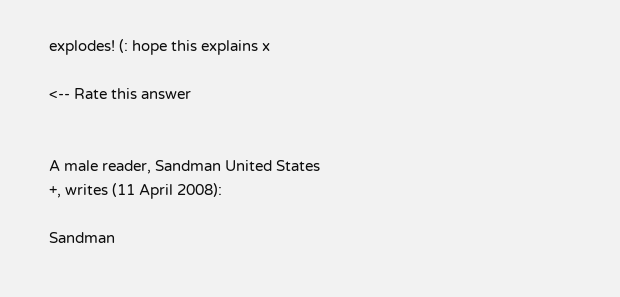explodes! (: hope this explains x

<-- Rate this answer


A male reader, Sandman United States +, writes (11 April 2008):

Sandman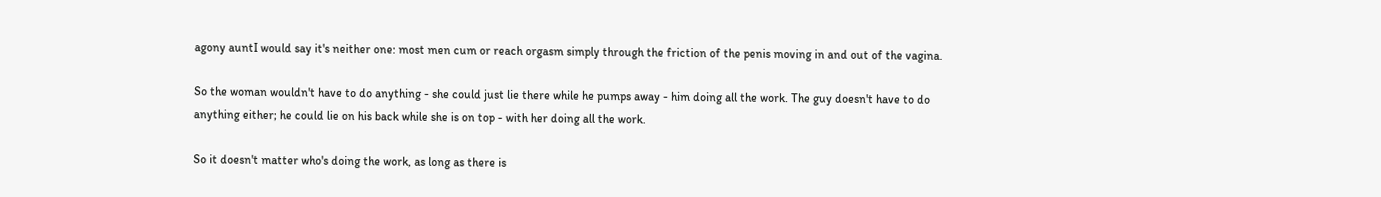agony auntI would say it's neither one: most men cum or reach orgasm simply through the friction of the penis moving in and out of the vagina.

So the woman wouldn't have to do anything - she could just lie there while he pumps away - him doing all the work. The guy doesn't have to do anything either; he could lie on his back while she is on top - with her doing all the work.

So it doesn't matter who's doing the work, as long as there is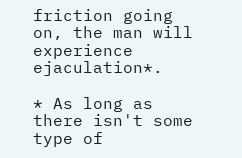friction going on, the man will experience ejaculation*.

* As long as there isn't some type of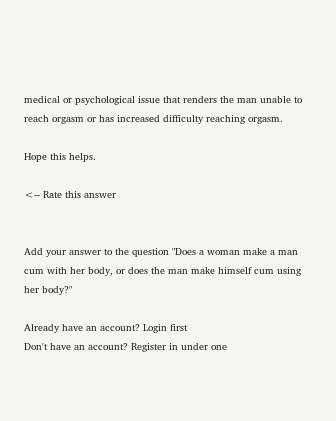medical or psychological issue that renders the man unable to reach orgasm or has increased difficulty reaching orgasm.

Hope this helps.

<-- Rate this answer


Add your answer to the question "Does a woman make a man cum with her body, or does the man make himself cum using her body?"

Already have an account? Login first
Don't have an account? Register in under one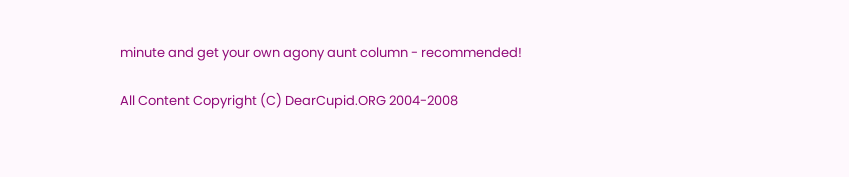minute and get your own agony aunt column - recommended!

All Content Copyright (C) DearCupid.ORG 2004-2008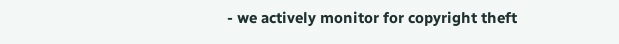- we actively monitor for copyright theft